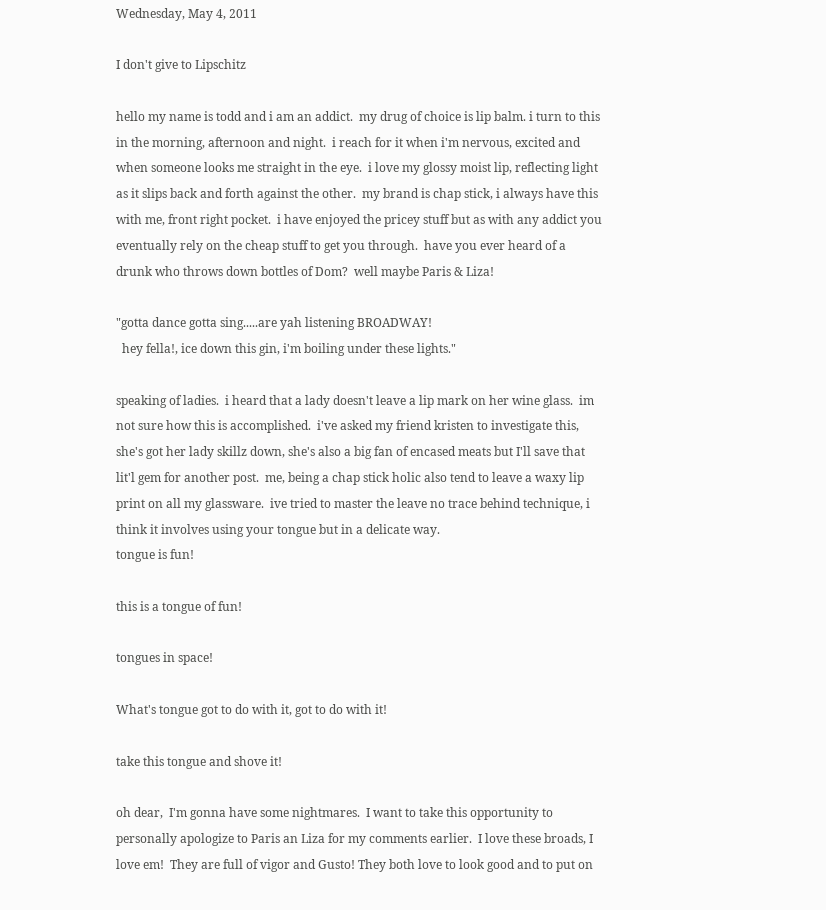Wednesday, May 4, 2011

I don't give to Lipschitz

hello my name is todd and i am an addict.  my drug of choice is lip balm. i turn to this in the morning, afternoon and night.  i reach for it when i'm nervous, excited and when someone looks me straight in the eye.  i love my glossy moist lip, reflecting light as it slips back and forth against the other.  my brand is chap stick, i always have this with me, front right pocket.  i have enjoyed the pricey stuff but as with any addict you eventually rely on the cheap stuff to get you through.  have you ever heard of a drunk who throws down bottles of Dom?  well maybe Paris & Liza!

"gotta dance gotta sing.....are yah listening BROADWAY!
  hey fella!, ice down this gin, i'm boiling under these lights."

speaking of ladies.  i heard that a lady doesn't leave a lip mark on her wine glass.  im not sure how this is accomplished.  i've asked my friend kristen to investigate this, she's got her lady skillz down, she's also a big fan of encased meats but I'll save that lit'l gem for another post.  me, being a chap stick holic also tend to leave a waxy lip print on all my glassware.  ive tried to master the leave no trace behind technique, i think it involves using your tongue but in a delicate way.
tongue is fun!

this is a tongue of fun!

tongues in space!

What's tongue got to do with it, got to do with it!

take this tongue and shove it!

oh dear,  I'm gonna have some nightmares.  I want to take this opportunity to personally apologize to Paris an Liza for my comments earlier.  I love these broads, I love em!  They are full of vigor and Gusto! They both love to look good and to put on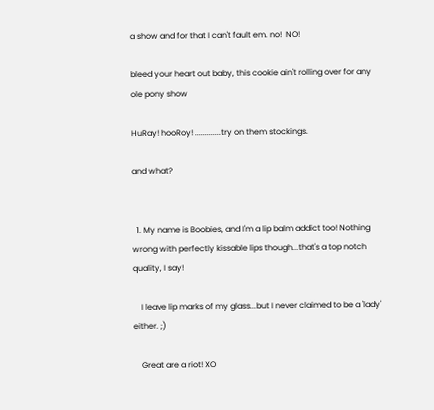a show and for that I can't fault em. no!  NO!

bleed your heart out baby, this cookie ain't rolling over for any ole pony show

HuRay! hooRoy! .............try on them stockings.

and what?


  1. My name is Boobies, and I'm a lip balm addict too! Nothing wrong with perfectly kissable lips though...that's a top notch quality, I say!

    I leave lip marks of my glass...but I never claimed to be a 'lady' either. ;)

    Great are a riot! XO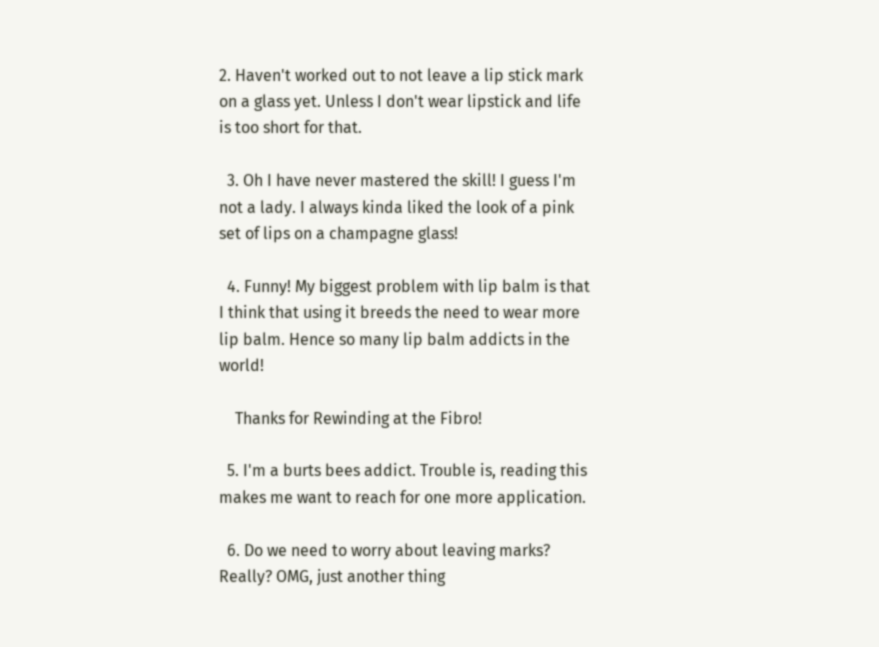2. Haven't worked out to not leave a lip stick mark on a glass yet. Unless I don't wear lipstick and life is too short for that.

  3. Oh I have never mastered the skill! I guess I'm not a lady. I always kinda liked the look of a pink set of lips on a champagne glass!

  4. Funny! My biggest problem with lip balm is that I think that using it breeds the need to wear more lip balm. Hence so many lip balm addicts in the world!

    Thanks for Rewinding at the Fibro!

  5. I'm a burts bees addict. Trouble is, reading this makes me want to reach for one more application.

  6. Do we need to worry about leaving marks? Really? OMG, just another thing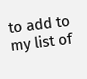to add to my list of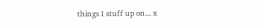things I stuff up on... x